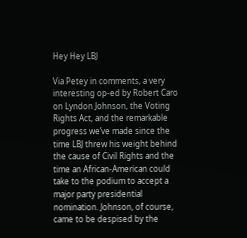Hey Hey LBJ

Via Petey in comments, a very interesting op-ed by Robert Caro on Lyndon Johnson, the Voting Rights Act, and the remarkable progress we’ve made since the time LBJ threw his weight behind the cause of Civil Rights and the time an African-American could take to the podium to accept a major party presidential nomination. Johnson, of course, came to be despised by the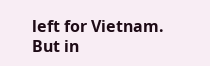left for Vietnam. But in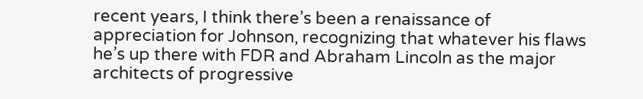recent years, I think there’s been a renaissance of appreciation for Johnson, recognizing that whatever his flaws he’s up there with FDR and Abraham Lincoln as the major architects of progressive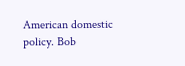American domestic policy. Bob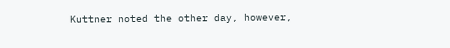Kuttner noted the other day, however,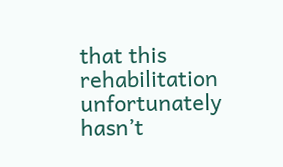that this rehabilitation unfortunately hasn’t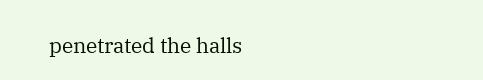penetrated the halls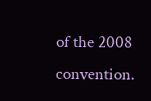of the 2008 convention.